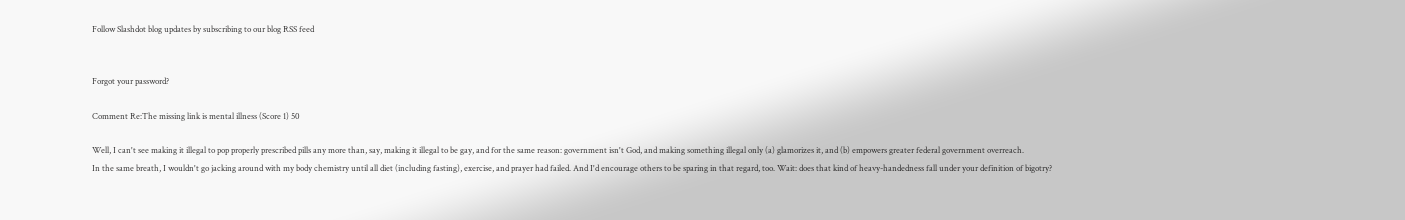Follow Slashdot blog updates by subscribing to our blog RSS feed


Forgot your password?

Comment Re:The missing link is mental illness (Score 1) 50

Well, I can't see making it illegal to pop properly prescribed pills any more than, say, making it illegal to be gay, and for the same reason: government isn't God, and making something illegal only (a) glamorizes it, and (b) empowers greater federal government overreach.
In the same breath, I wouldn't go jacking around with my body chemistry until all diet (including fasting), exercise, and prayer had failed. And I'd encourage others to be sparing in that regard, too. Wait: does that kind of heavy-handedness fall under your definition of bigotry?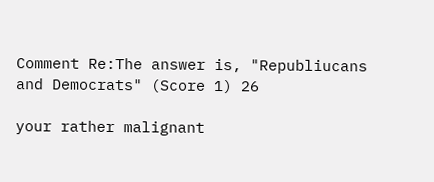Comment Re:The answer is, "Republiucans and Democrats" (Score 1) 26

your rather malignant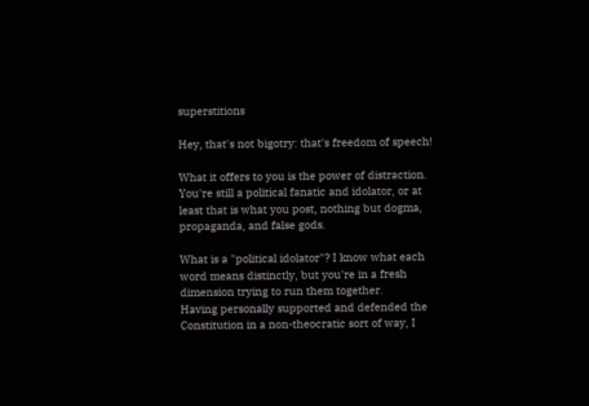superstitions

Hey, that's not bigotry: that's freedom of speech!

What it offers to you is the power of distraction. You're still a political fanatic and idolator, or at least that is what you post, nothing but dogma, propaganda, and false gods.

What is a "political idolator"? I know what each word means distinctly, but you're in a fresh dimension trying to run them together.
Having personally supported and defended the Constitution in a non-theocratic sort of way, I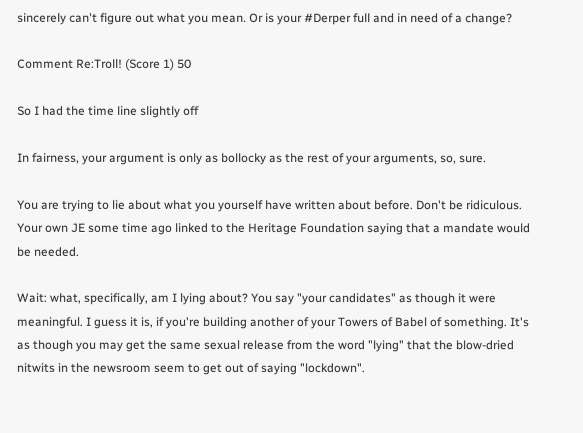sincerely can't figure out what you mean. Or is your #Derper full and in need of a change?

Comment Re:Troll! (Score 1) 50

So I had the time line slightly off

In fairness, your argument is only as bollocky as the rest of your arguments, so, sure.

You are trying to lie about what you yourself have written about before. Don't be ridiculous. Your own JE some time ago linked to the Heritage Foundation saying that a mandate would be needed.

Wait: what, specifically, am I lying about? You say "your candidates" as though it were meaningful. I guess it is, if you're building another of your Towers of Babel of something. It's as though you may get the same sexual release from the word "lying" that the blow-dried nitwits in the newsroom seem to get out of saying "lockdown".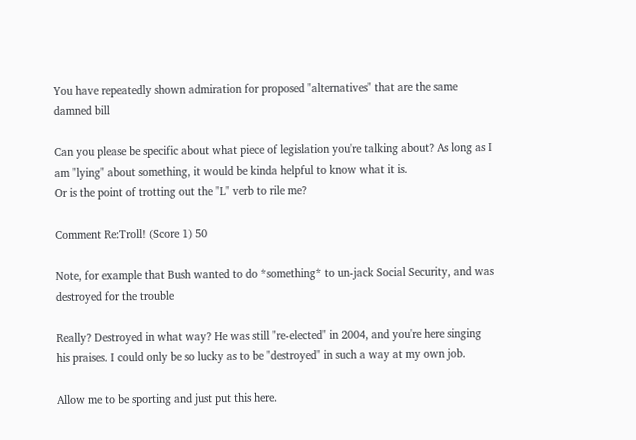You have repeatedly shown admiration for proposed "alternatives" that are the same damned bill

Can you please be specific about what piece of legislation you're talking about? As long as I am "lying" about something, it would be kinda helpful to know what it is.
Or is the point of trotting out the "L" verb to rile me?

Comment Re:Troll! (Score 1) 50

Note, for example that Bush wanted to do *something* to un-jack Social Security, and was destroyed for the trouble

Really? Destroyed in what way? He was still "re-elected" in 2004, and you're here singing his praises. I could only be so lucky as to be "destroyed" in such a way at my own job.

Allow me to be sporting and just put this here.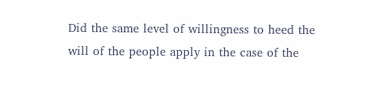Did the same level of willingness to heed the will of the people apply in the case of the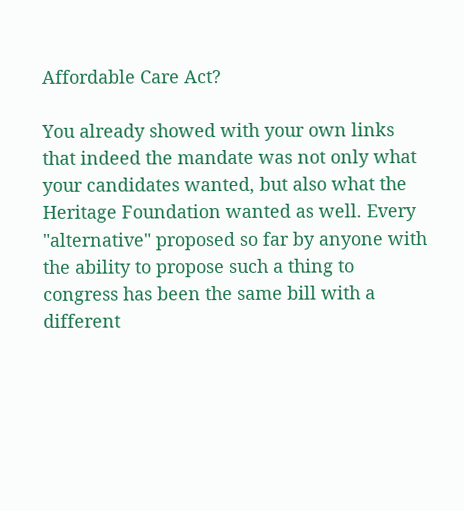Affordable Care Act?

You already showed with your own links that indeed the mandate was not only what your candidates wanted, but also what the Heritage Foundation wanted as well. Every "alternative" proposed so far by anyone with the ability to propose such a thing to congress has been the same bill with a different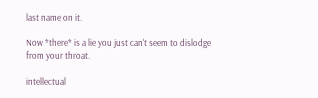last name on it.

Now *there* is a lie you just can't seem to dislodge from your throat.

intellectual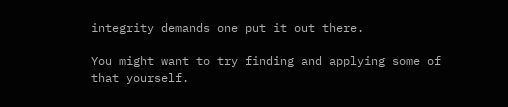integrity demands one put it out there.

You might want to try finding and applying some of that yourself.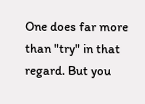One does far more than "try" in that regard. But you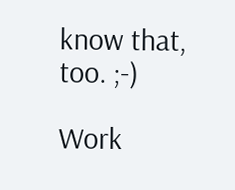know that, too. ;-)

Work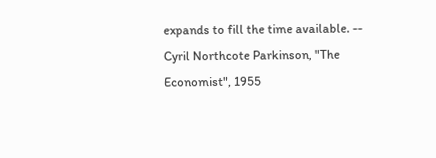expands to fill the time available. -- Cyril Northcote Parkinson, "The Economist", 1955